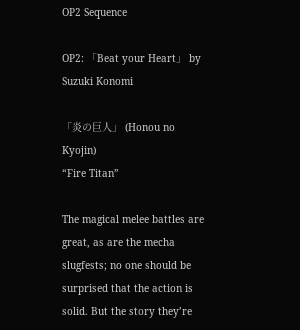OP2 Sequence

OP2: 「Beat your Heart」 by Suzuki Konomi

「炎の巨人」 (Honou no Kyojin)
“Fire Titan”

The magical melee battles are great, as are the mecha slugfests; no one should be surprised that the action is solid. But the story they’re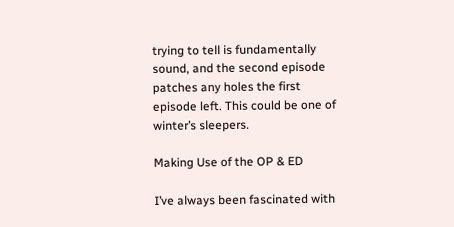trying to tell is fundamentally sound, and the second episode patches any holes the first episode left. This could be one of winter’s sleepers.

Making Use of the OP & ED

I’ve always been fascinated with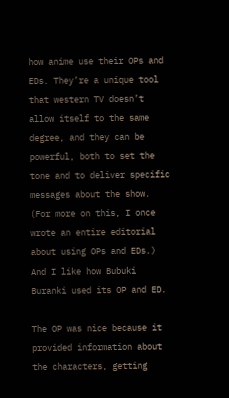how anime use their OPs and EDs. They’re a unique tool that western TV doesn’t allow itself to the same degree, and they can be powerful, both to set the tone and to deliver specific messages about the show. (For more on this, I once wrote an entire editorial about using OPs and EDs.) And I like how Bubuki Buranki used its OP and ED.

The OP was nice because it provided information about the characters, getting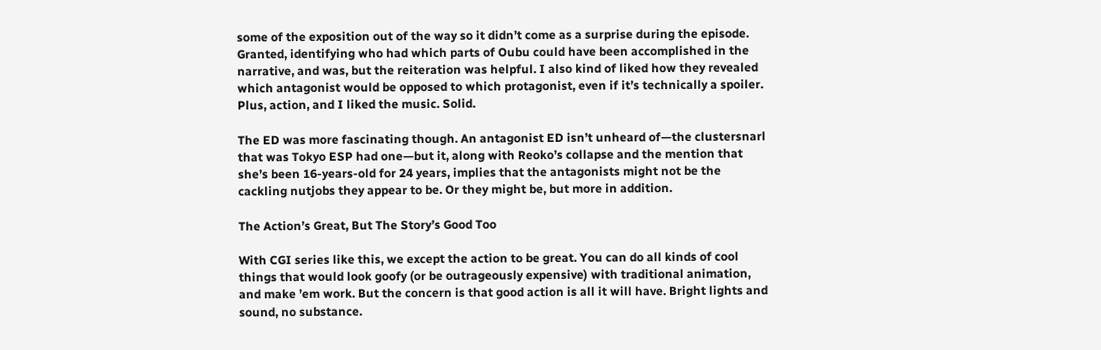some of the exposition out of the way so it didn’t come as a surprise during the episode. Granted, identifying who had which parts of Oubu could have been accomplished in the narrative, and was, but the reiteration was helpful. I also kind of liked how they revealed which antagonist would be opposed to which protagonist, even if it’s technically a spoiler. Plus, action, and I liked the music. Solid.

The ED was more fascinating though. An antagonist ED isn’t unheard of—the clustersnarl that was Tokyo ESP had one—but it, along with Reoko’s collapse and the mention that she’s been 16-years-old for 24 years, implies that the antagonists might not be the cackling nutjobs they appear to be. Or they might be, but more in addition.

The Action’s Great, But The Story’s Good Too

With CGI series like this, we except the action to be great. You can do all kinds of cool things that would look goofy (or be outrageously expensive) with traditional animation, and make ’em work. But the concern is that good action is all it will have. Bright lights and sound, no substance.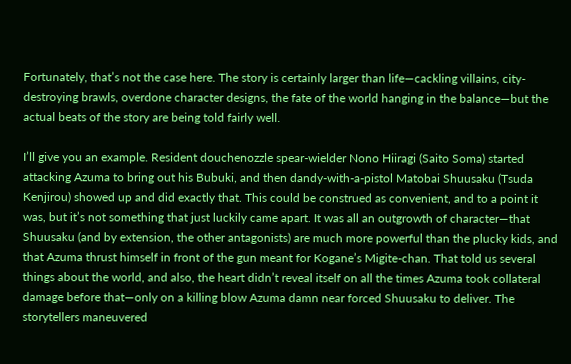Fortunately, that’s not the case here. The story is certainly larger than life—cackling villains, city-destroying brawls, overdone character designs, the fate of the world hanging in the balance—but the actual beats of the story are being told fairly well.

I’ll give you an example. Resident douchenozzle spear-wielder Nono Hiiragi (Saito Soma) started attacking Azuma to bring out his Bubuki, and then dandy-with-a-pistol Matobai Shuusaku (Tsuda Kenjirou) showed up and did exactly that. This could be construed as convenient, and to a point it was, but it’s not something that just luckily came apart. It was all an outgrowth of character—that Shuusaku (and by extension, the other antagonists) are much more powerful than the plucky kids, and that Azuma thrust himself in front of the gun meant for Kogane’s Migite-chan. That told us several things about the world, and also, the heart didn’t reveal itself on all the times Azuma took collateral damage before that—only on a killing blow Azuma damn near forced Shuusaku to deliver. The storytellers maneuvered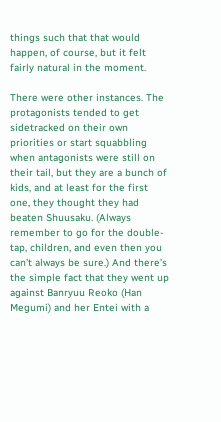things such that that would happen, of course, but it felt fairly natural in the moment.

There were other instances. The protagonists tended to get sidetracked on their own priorities or start squabbling when antagonists were still on their tail, but they are a bunch of kids, and at least for the first one, they thought they had beaten Shuusaku. (Always remember to go for the double-tap, children, and even then you can’t always be sure.) And there’s the simple fact that they went up against Banryuu Reoko (Han Megumi) and her Entei with a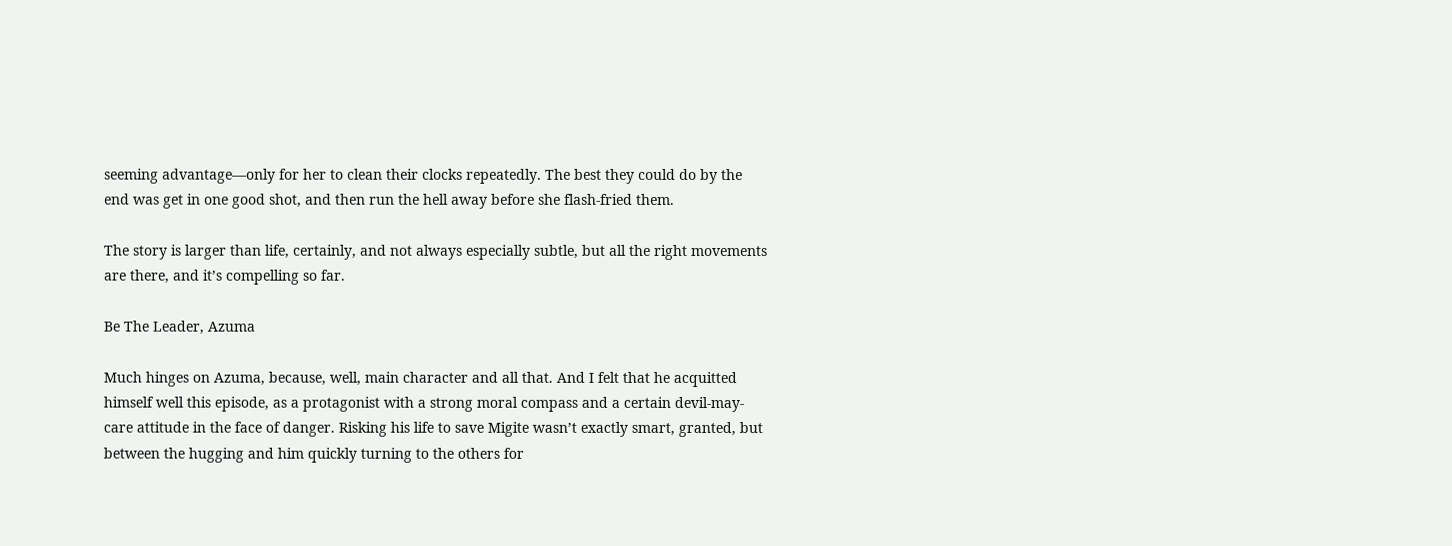seeming advantage—only for her to clean their clocks repeatedly. The best they could do by the end was get in one good shot, and then run the hell away before she flash-fried them.

The story is larger than life, certainly, and not always especially subtle, but all the right movements are there, and it’s compelling so far.

Be The Leader, Azuma

Much hinges on Azuma, because, well, main character and all that. And I felt that he acquitted himself well this episode, as a protagonist with a strong moral compass and a certain devil-may-care attitude in the face of danger. Risking his life to save Migite wasn’t exactly smart, granted, but between the hugging and him quickly turning to the others for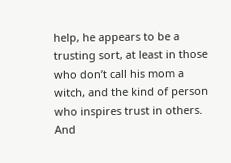help, he appears to be a trusting sort, at least in those who don’t call his mom a witch, and the kind of person who inspires trust in others. And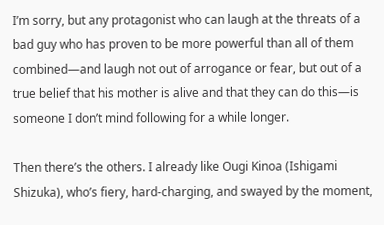I’m sorry, but any protagonist who can laugh at the threats of a bad guy who has proven to be more powerful than all of them combined—and laugh not out of arrogance or fear, but out of a true belief that his mother is alive and that they can do this—is someone I don’t mind following for a while longer.

Then there’s the others. I already like Ougi Kinoa (Ishigami Shizuka), who’s fiery, hard-charging, and swayed by the moment,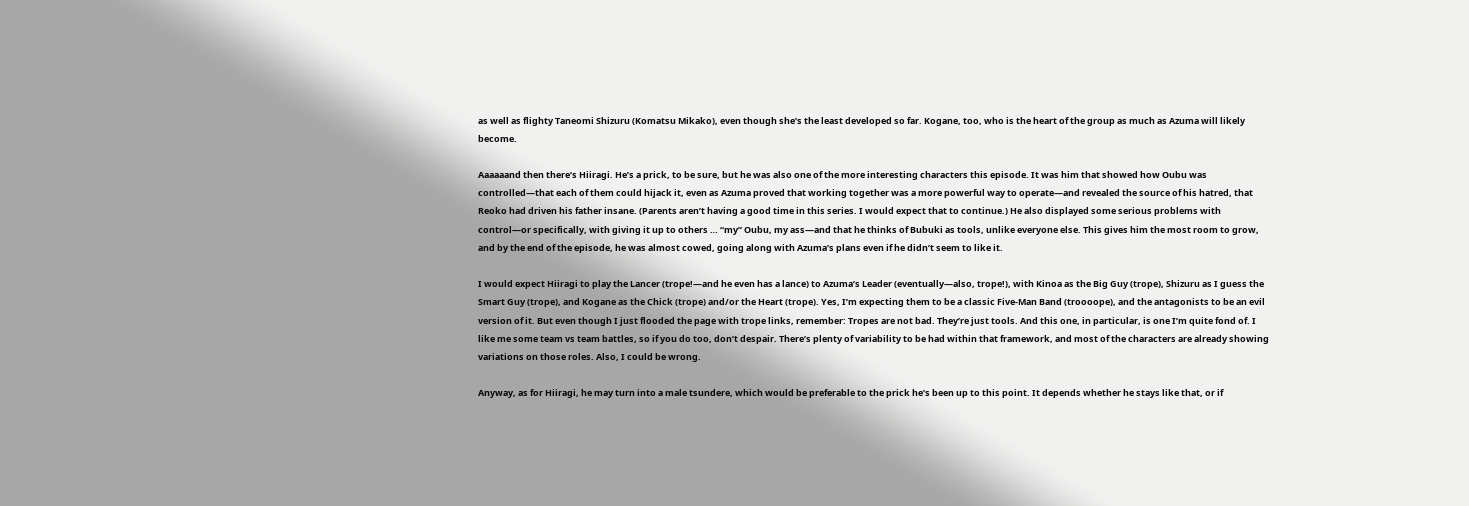as well as flighty Taneomi Shizuru (Komatsu Mikako), even though she’s the least developed so far. Kogane, too, who is the heart of the group as much as Azuma will likely become.

Aaaaaand then there’s Hiiragi. He’s a prick, to be sure, but he was also one of the more interesting characters this episode. It was him that showed how Oubu was controlled—that each of them could hijack it, even as Azuma proved that working together was a more powerful way to operate—and revealed the source of his hatred, that Reoko had driven his father insane. (Parents aren’t having a good time in this series. I would expect that to continue.) He also displayed some serious problems with control—or specifically, with giving it up to others … “my” Oubu, my ass—and that he thinks of Bubuki as tools, unlike everyone else. This gives him the most room to grow, and by the end of the episode, he was almost cowed, going along with Azuma’s plans even if he didn’t seem to like it.

I would expect Hiiragi to play the Lancer (trope!—and he even has a lance) to Azuma’s Leader (eventually—also, trope!), with Kinoa as the Big Guy (trope), Shizuru as I guess the Smart Guy (trope), and Kogane as the Chick (trope) and/or the Heart (trope). Yes, I’m expecting them to be a classic Five-Man Band (troooope), and the antagonists to be an evil version of it. But even though I just flooded the page with trope links, remember: Tropes are not bad. They’re just tools. And this one, in particular, is one I’m quite fond of. I like me some team vs team battles, so if you do too, don’t despair. There’s plenty of variability to be had within that framework, and most of the characters are already showing variations on those roles. Also, I could be wrong.

Anyway, as for Hiiragi, he may turn into a male tsundere, which would be preferable to the prick he’s been up to this point. It depends whether he stays like that, or if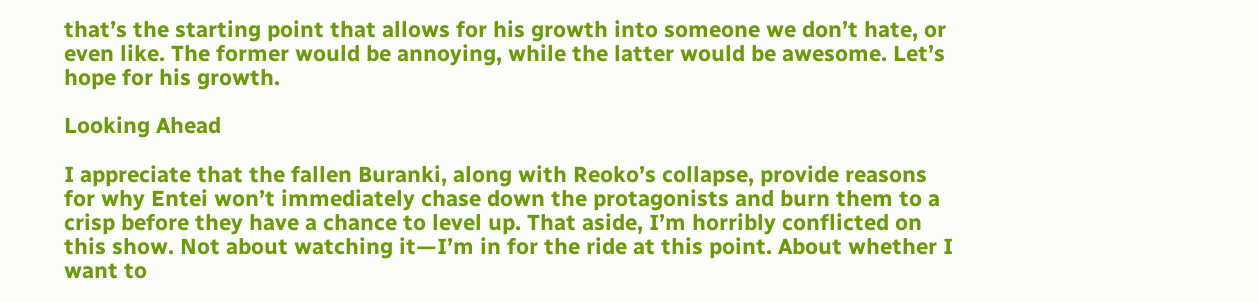that’s the starting point that allows for his growth into someone we don’t hate, or even like. The former would be annoying, while the latter would be awesome. Let’s hope for his growth.

Looking Ahead

I appreciate that the fallen Buranki, along with Reoko’s collapse, provide reasons for why Entei won’t immediately chase down the protagonists and burn them to a crisp before they have a chance to level up. That aside, I’m horribly conflicted on this show. Not about watching it—I’m in for the ride at this point. About whether I want to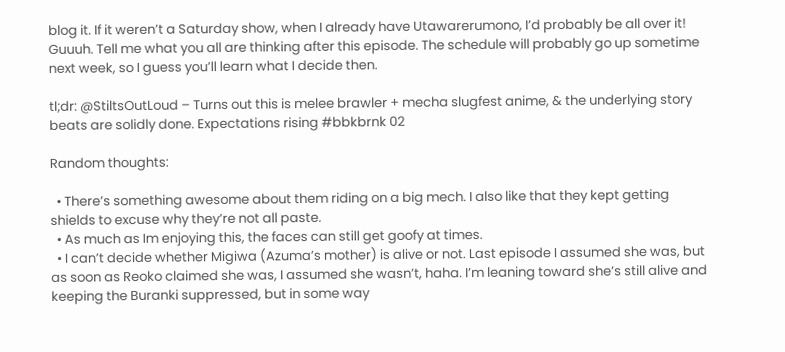blog it. If it weren’t a Saturday show, when I already have Utawarerumono, I’d probably be all over it! Guuuh. Tell me what you all are thinking after this episode. The schedule will probably go up sometime next week, so I guess you’ll learn what I decide then.

tl;dr: @StiltsOutLoud – Turns out this is melee brawler + mecha slugfest anime, & the underlying story beats are solidly done. Expectations rising #bbkbrnk 02

Random thoughts:

  • There’s something awesome about them riding on a big mech. I also like that they kept getting shields to excuse why they’re not all paste.
  • As much as Im enjoying this, the faces can still get goofy at times.
  • I can’t decide whether Migiwa (Azuma’s mother) is alive or not. Last episode I assumed she was, but as soon as Reoko claimed she was, I assumed she wasn’t, haha. I’m leaning toward she’s still alive and keeping the Buranki suppressed, but in some way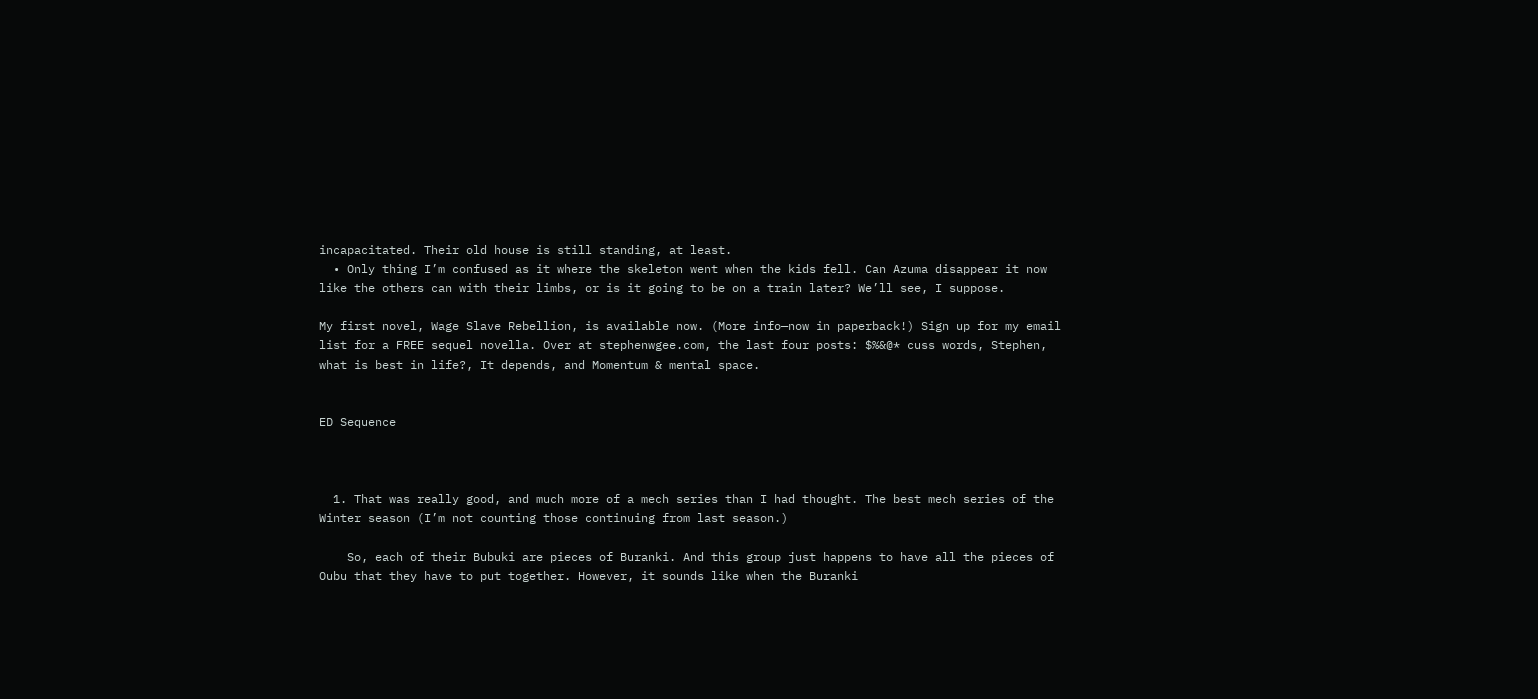incapacitated. Their old house is still standing, at least.
  • Only thing I’m confused as it where the skeleton went when the kids fell. Can Azuma disappear it now like the others can with their limbs, or is it going to be on a train later? We’ll see, I suppose.

My first novel, Wage Slave Rebellion, is available now. (More info—now in paperback!) Sign up for my email list for a FREE sequel novella. Over at stephenwgee.com, the last four posts: $%&@* cuss words, Stephen, what is best in life?, It depends, and Momentum & mental space.


ED Sequence



  1. That was really good, and much more of a mech series than I had thought. The best mech series of the Winter season (I’m not counting those continuing from last season.)

    So, each of their Bubuki are pieces of Buranki. And this group just happens to have all the pieces of Oubu that they have to put together. However, it sounds like when the Buranki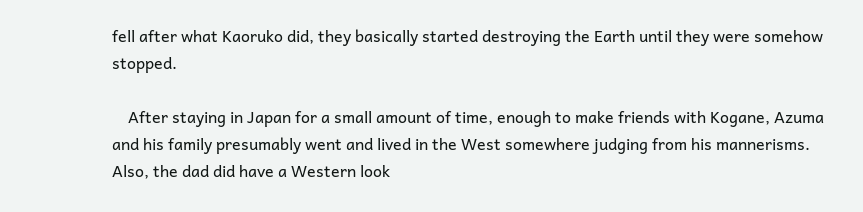fell after what Kaoruko did, they basically started destroying the Earth until they were somehow stopped.

    After staying in Japan for a small amount of time, enough to make friends with Kogane, Azuma and his family presumably went and lived in the West somewhere judging from his mannerisms. Also, the dad did have a Western look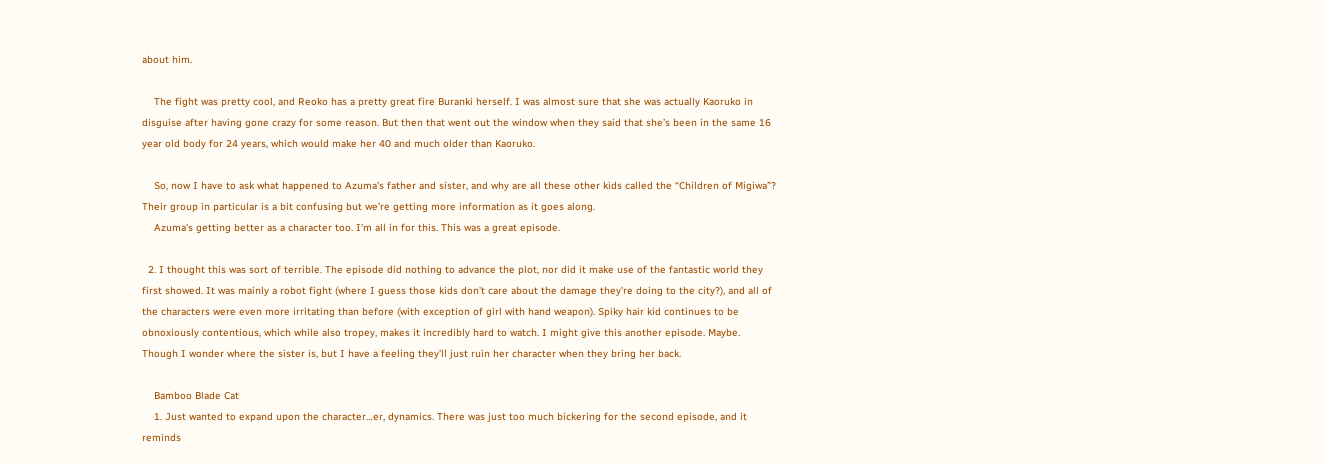about him.

    The fight was pretty cool, and Reoko has a pretty great fire Buranki herself. I was almost sure that she was actually Kaoruko in disguise after having gone crazy for some reason. But then that went out the window when they said that she’s been in the same 16 year old body for 24 years, which would make her 40 and much older than Kaoruko.

    So, now I have to ask what happened to Azuma’s father and sister, and why are all these other kids called the “Children of Migiwa”? Their group in particular is a bit confusing but we’re getting more information as it goes along.
    Azuma’s getting better as a character too. I’m all in for this. This was a great episode.

  2. I thought this was sort of terrible. The episode did nothing to advance the plot, nor did it make use of the fantastic world they first showed. It was mainly a robot fight (where I guess those kids don’t care about the damage they’re doing to the city?), and all of the characters were even more irritating than before (with exception of girl with hand weapon). Spiky hair kid continues to be obnoxiously contentious, which while also tropey, makes it incredibly hard to watch. I might give this another episode. Maybe. Though I wonder where the sister is, but I have a feeling they’ll just ruin her character when they bring her back.

    Bamboo Blade Cat
    1. Just wanted to expand upon the character…er, dynamics. There was just too much bickering for the second episode, and it reminds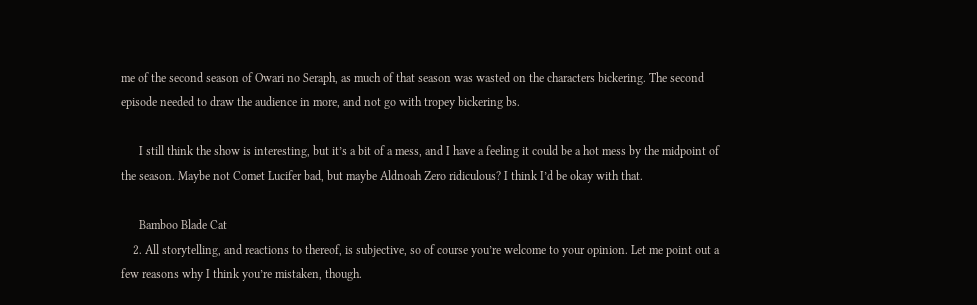me of the second season of Owari no Seraph, as much of that season was wasted on the characters bickering. The second episode needed to draw the audience in more, and not go with tropey bickering bs.

      I still think the show is interesting, but it’s a bit of a mess, and I have a feeling it could be a hot mess by the midpoint of the season. Maybe not Comet Lucifer bad, but maybe Aldnoah Zero ridiculous? I think I’d be okay with that.

      Bamboo Blade Cat
    2. All storytelling, and reactions to thereof, is subjective, so of course you’re welcome to your opinion. Let me point out a few reasons why I think you’re mistaken, though.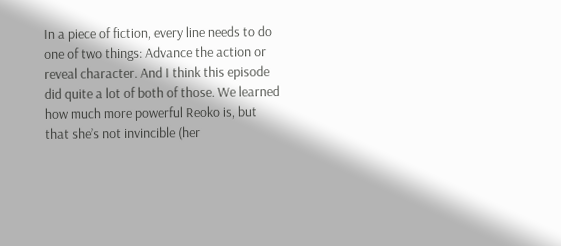In a piece of fiction, every line needs to do one of two things: Advance the action or reveal character. And I think this episode did quite a lot of both of those. We learned how much more powerful Reoko is, but that she’s not invincible (her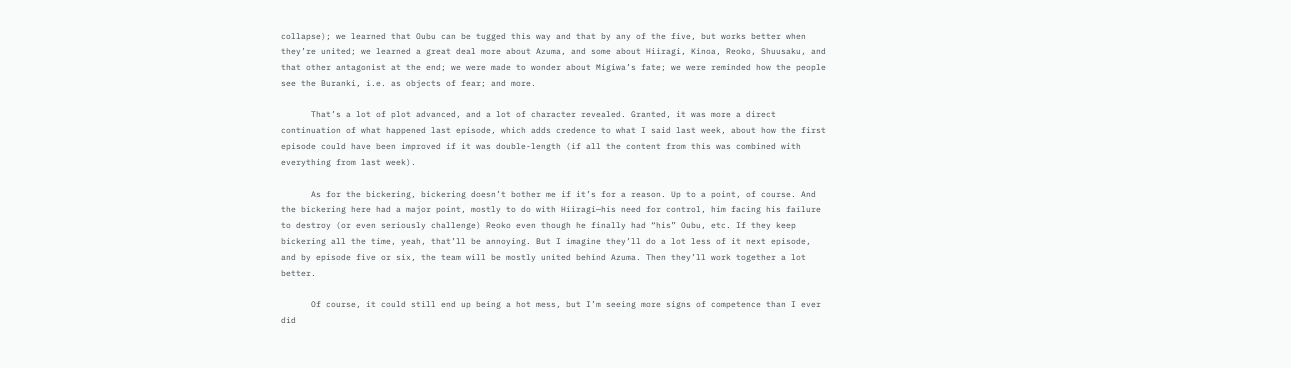collapse); we learned that Oubu can be tugged this way and that by any of the five, but works better when they’re united; we learned a great deal more about Azuma, and some about Hiiragi, Kinoa, Reoko, Shuusaku, and that other antagonist at the end; we were made to wonder about Migiwa’s fate; we were reminded how the people see the Buranki, i.e. as objects of fear; and more.

      That’s a lot of plot advanced, and a lot of character revealed. Granted, it was more a direct continuation of what happened last episode, which adds credence to what I said last week, about how the first episode could have been improved if it was double-length (if all the content from this was combined with everything from last week).

      As for the bickering, bickering doesn’t bother me if it’s for a reason. Up to a point, of course. And the bickering here had a major point, mostly to do with Hiiragi—his need for control, him facing his failure to destroy (or even seriously challenge) Reoko even though he finally had “his” Oubu, etc. If they keep bickering all the time, yeah, that’ll be annoying. But I imagine they’ll do a lot less of it next episode, and by episode five or six, the team will be mostly united behind Azuma. Then they’ll work together a lot better.

      Of course, it could still end up being a hot mess, but I’m seeing more signs of competence than I ever did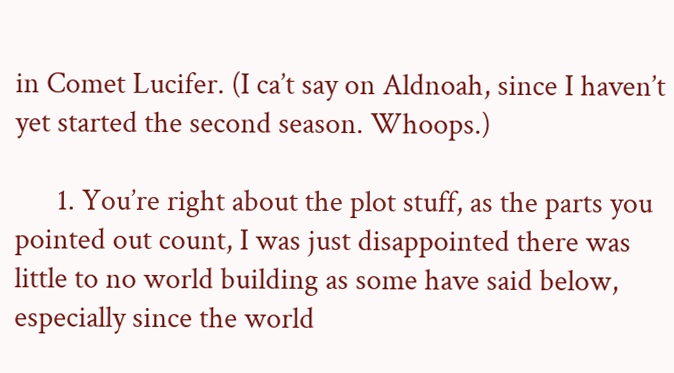in Comet Lucifer. (I ca’t say on Aldnoah, since I haven’t yet started the second season. Whoops.)

      1. You’re right about the plot stuff, as the parts you pointed out count, I was just disappointed there was little to no world building as some have said below, especially since the world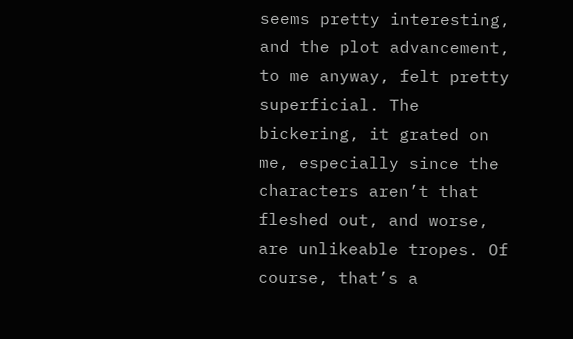seems pretty interesting, and the plot advancement, to me anyway, felt pretty superficial. The bickering, it grated on me, especially since the characters aren’t that fleshed out, and worse, are unlikeable tropes. Of course, that’s a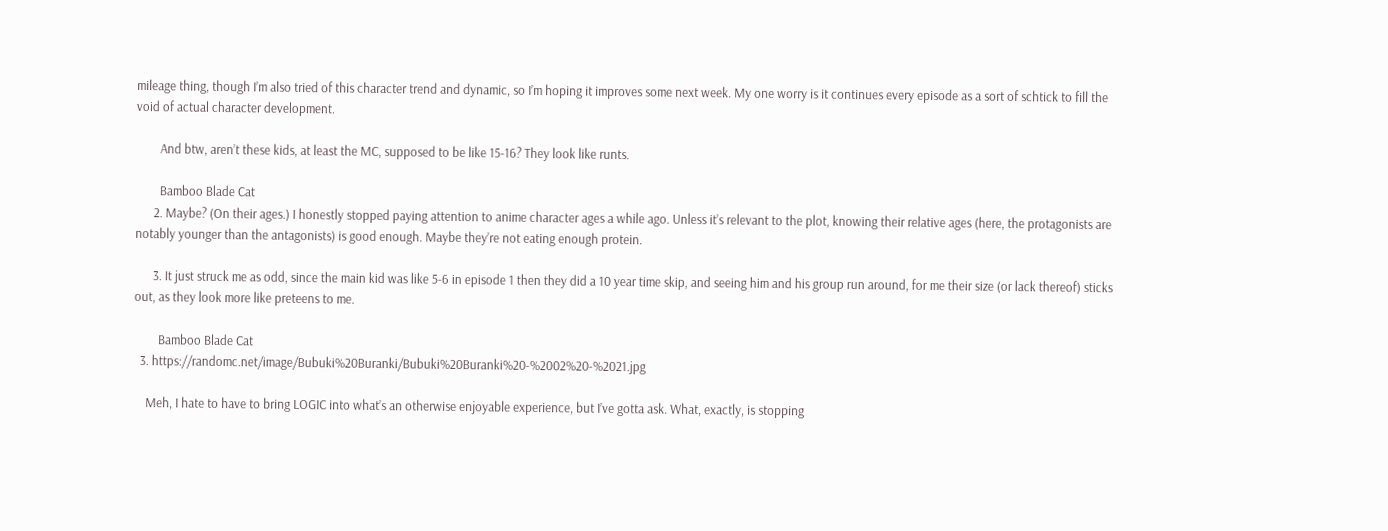mileage thing, though I’m also tried of this character trend and dynamic, so I’m hoping it improves some next week. My one worry is it continues every episode as a sort of schtick to fill the void of actual character development.

        And btw, aren’t these kids, at least the MC, supposed to be like 15-16? They look like runts.

        Bamboo Blade Cat
      2. Maybe? (On their ages.) I honestly stopped paying attention to anime character ages a while ago. Unless it’s relevant to the plot, knowing their relative ages (here, the protagonists are notably younger than the antagonists) is good enough. Maybe they’re not eating enough protein.

      3. It just struck me as odd, since the main kid was like 5-6 in episode 1 then they did a 10 year time skip, and seeing him and his group run around, for me their size (or lack thereof) sticks out, as they look more like preteens to me.

        Bamboo Blade Cat
  3. https://randomc.net/image/Bubuki%20Buranki/Bubuki%20Buranki%20-%2002%20-%2021.jpg

    Meh, I hate to have to bring LOGIC into what’s an otherwise enjoyable experience, but I’ve gotta ask. What, exactly, is stopping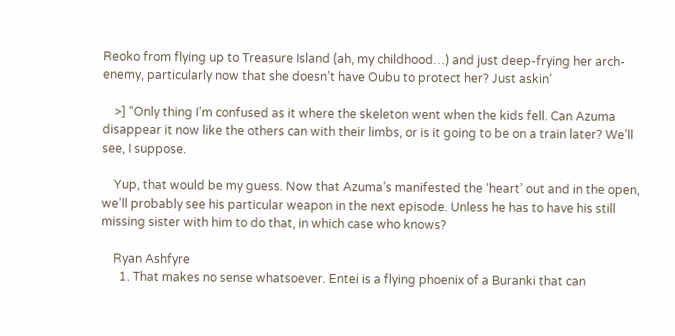Reoko from flying up to Treasure Island (ah, my childhood…) and just deep-frying her arch-enemy, particularly now that she doesn’t have Oubu to protect her? Just askin’

    >] “Only thing I’m confused as it where the skeleton went when the kids fell. Can Azuma disappear it now like the others can with their limbs, or is it going to be on a train later? We’ll see, I suppose.

    Yup, that would be my guess. Now that Azuma’s manifested the ‘heart’ out and in the open, we’ll probably see his particular weapon in the next episode. Unless he has to have his still missing sister with him to do that, in which case who knows?

    Ryan Ashfyre
      1. That makes no sense whatsoever. Entei is a flying phoenix of a Buranki that can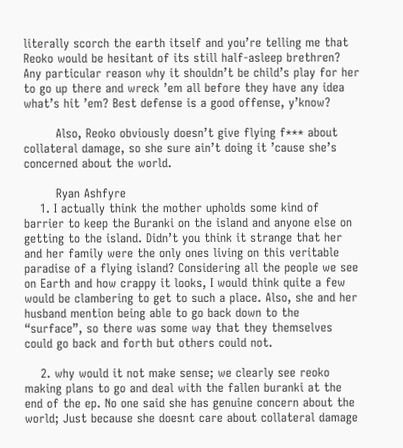literally scorch the earth itself and you’re telling me that Reoko would be hesitant of its still half-asleep brethren? Any particular reason why it shouldn’t be child’s play for her to go up there and wreck ’em all before they have any idea what’s hit ’em? Best defense is a good offense, y’know?

        Also, Reoko obviously doesn’t give flying f*** about collateral damage, so she sure ain’t doing it ’cause she’s concerned about the world.

        Ryan Ashfyre
    1. I actually think the mother upholds some kind of barrier to keep the Buranki on the island and anyone else on getting to the island. Didn’t you think it strange that her and her family were the only ones living on this veritable paradise of a flying island? Considering all the people we see on Earth and how crappy it looks, I would think quite a few would be clambering to get to such a place. Also, she and her husband mention being able to go back down to the “surface”, so there was some way that they themselves could go back and forth but others could not.

    2. why would it not make sense; we clearly see reoko making plans to go and deal with the fallen buranki at the end of the ep. No one said she has genuine concern about the world; Just because she doesnt care about collateral damage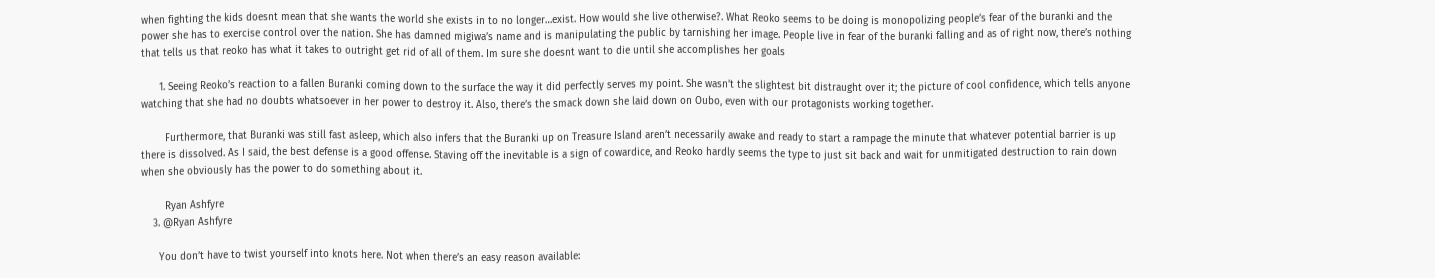when fighting the kids doesnt mean that she wants the world she exists in to no longer…exist. How would she live otherwise?. What Reoko seems to be doing is monopolizing people’s fear of the buranki and the power she has to exercise control over the nation. She has damned migiwa’s name and is manipulating the public by tarnishing her image. People live in fear of the buranki falling and as of right now, there’s nothing that tells us that reoko has what it takes to outright get rid of all of them. Im sure she doesnt want to die until she accomplishes her goals

      1. Seeing Reoko’s reaction to a fallen Buranki coming down to the surface the way it did perfectly serves my point. She wasn’t the slightest bit distraught over it; the picture of cool confidence, which tells anyone watching that she had no doubts whatsoever in her power to destroy it. Also, there’s the smack down she laid down on Oubo, even with our protagonists working together.

        Furthermore, that Buranki was still fast asleep, which also infers that the Buranki up on Treasure Island aren’t necessarily awake and ready to start a rampage the minute that whatever potential barrier is up there is dissolved. As I said, the best defense is a good offense. Staving off the inevitable is a sign of cowardice, and Reoko hardly seems the type to just sit back and wait for unmitigated destruction to rain down when she obviously has the power to do something about it.

        Ryan Ashfyre
    3. @Ryan Ashfyre

      You don’t have to twist yourself into knots here. Not when there’s an easy reason available: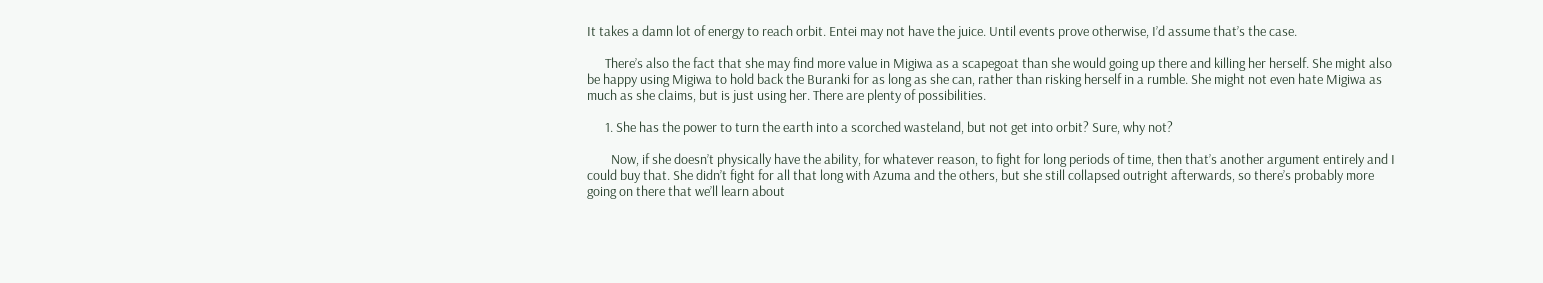It takes a damn lot of energy to reach orbit. Entei may not have the juice. Until events prove otherwise, I’d assume that’s the case.

      There’s also the fact that she may find more value in Migiwa as a scapegoat than she would going up there and killing her herself. She might also be happy using Migiwa to hold back the Buranki for as long as she can, rather than risking herself in a rumble. She might not even hate Migiwa as much as she claims, but is just using her. There are plenty of possibilities.

      1. She has the power to turn the earth into a scorched wasteland, but not get into orbit? Sure, why not?

        Now, if she doesn’t physically have the ability, for whatever reason, to fight for long periods of time, then that’s another argument entirely and I could buy that. She didn’t fight for all that long with Azuma and the others, but she still collapsed outright afterwards, so there’s probably more going on there that we’ll learn about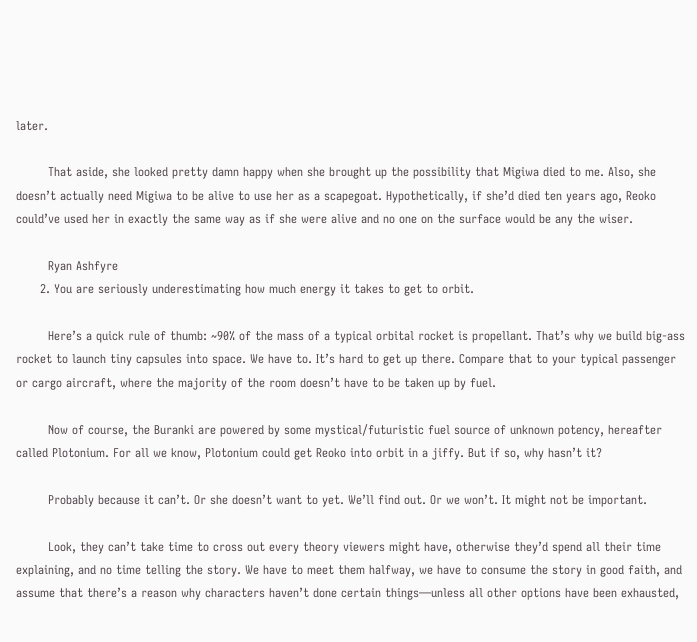later.

        That aside, she looked pretty damn happy when she brought up the possibility that Migiwa died to me. Also, she doesn’t actually need Migiwa to be alive to use her as a scapegoat. Hypothetically, if she’d died ten years ago, Reoko could’ve used her in exactly the same way as if she were alive and no one on the surface would be any the wiser.

        Ryan Ashfyre
      2. You are seriously underestimating how much energy it takes to get to orbit.

        Here’s a quick rule of thumb: ~90% of the mass of a typical orbital rocket is propellant. That’s why we build big-ass rocket to launch tiny capsules into space. We have to. It’s hard to get up there. Compare that to your typical passenger or cargo aircraft, where the majority of the room doesn’t have to be taken up by fuel.

        Now of course, the Buranki are powered by some mystical/futuristic fuel source of unknown potency, hereafter called Plotonium. For all we know, Plotonium could get Reoko into orbit in a jiffy. But if so, why hasn’t it?

        Probably because it can’t. Or she doesn’t want to yet. We’ll find out. Or we won’t. It might not be important.

        Look, they can’t take time to cross out every theory viewers might have, otherwise they’d spend all their time explaining, and no time telling the story. We have to meet them halfway, we have to consume the story in good faith, and assume that there’s a reason why characters haven’t done certain things—unless all other options have been exhausted,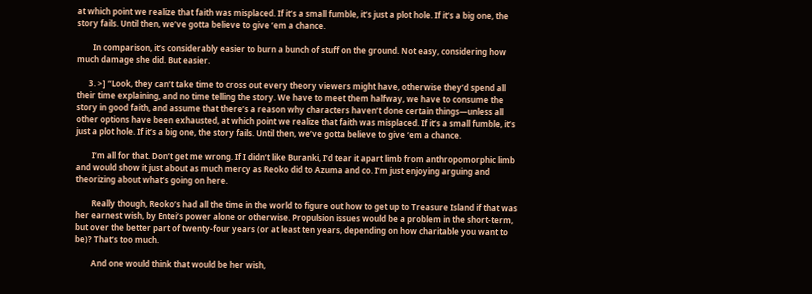at which point we realize that faith was misplaced. If it’s a small fumble, it’s just a plot hole. If it’s a big one, the story fails. Until then, we’ve gotta believe to give ’em a chance.

        In comparison, it’s considerably easier to burn a bunch of stuff on the ground. Not easy, considering how much damage she did. But easier.

      3. >] “Look, they can’t take time to cross out every theory viewers might have, otherwise they’d spend all their time explaining, and no time telling the story. We have to meet them halfway, we have to consume the story in good faith, and assume that there’s a reason why characters haven’t done certain things—unless all other options have been exhausted, at which point we realize that faith was misplaced. If it’s a small fumble, it’s just a plot hole. If it’s a big one, the story fails. Until then, we’ve gotta believe to give ‘em a chance.

        I’m all for that. Don’t get me wrong. If I didn’t like Buranki, I’d tear it apart limb from anthropomorphic limb and would show it just about as much mercy as Reoko did to Azuma and co. I’m just enjoying arguing and theorizing about what’s going on here.

        Really though, Reoko’s had all the time in the world to figure out how to get up to Treasure Island if that was her earnest wish, by Entei’s power alone or otherwise. Propulsion issues would be a problem in the short-term, but over the better part of twenty-four years (or at least ten years, depending on how charitable you want to be)? That’s too much.

        And one would think that would be her wish,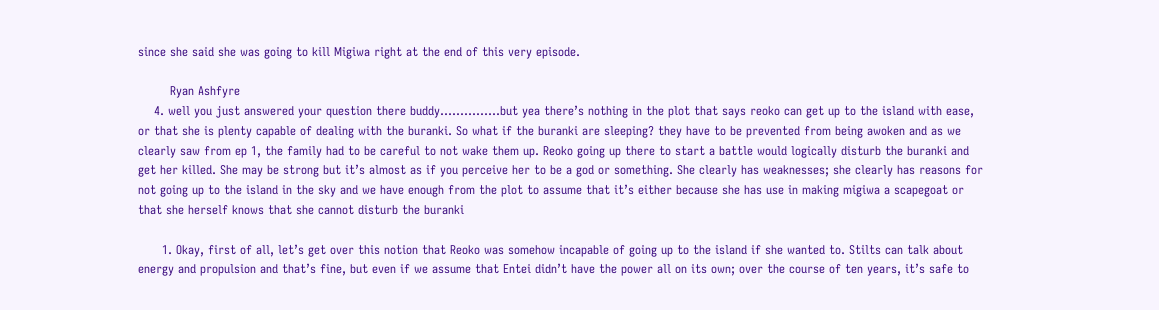since she said she was going to kill Migiwa right at the end of this very episode.

        Ryan Ashfyre
    4. well you just answered your question there buddy……………but yea there’s nothing in the plot that says reoko can get up to the island with ease, or that she is plenty capable of dealing with the buranki. So what if the buranki are sleeping? they have to be prevented from being awoken and as we clearly saw from ep 1, the family had to be careful to not wake them up. Reoko going up there to start a battle would logically disturb the buranki and get her killed. She may be strong but it’s almost as if you perceive her to be a god or something. She clearly has weaknesses; she clearly has reasons for not going up to the island in the sky and we have enough from the plot to assume that it’s either because she has use in making migiwa a scapegoat or that she herself knows that she cannot disturb the buranki

      1. Okay, first of all, let’s get over this notion that Reoko was somehow incapable of going up to the island if she wanted to. Stilts can talk about energy and propulsion and that’s fine, but even if we assume that Entei didn’t have the power all on its own; over the course of ten years, it’s safe to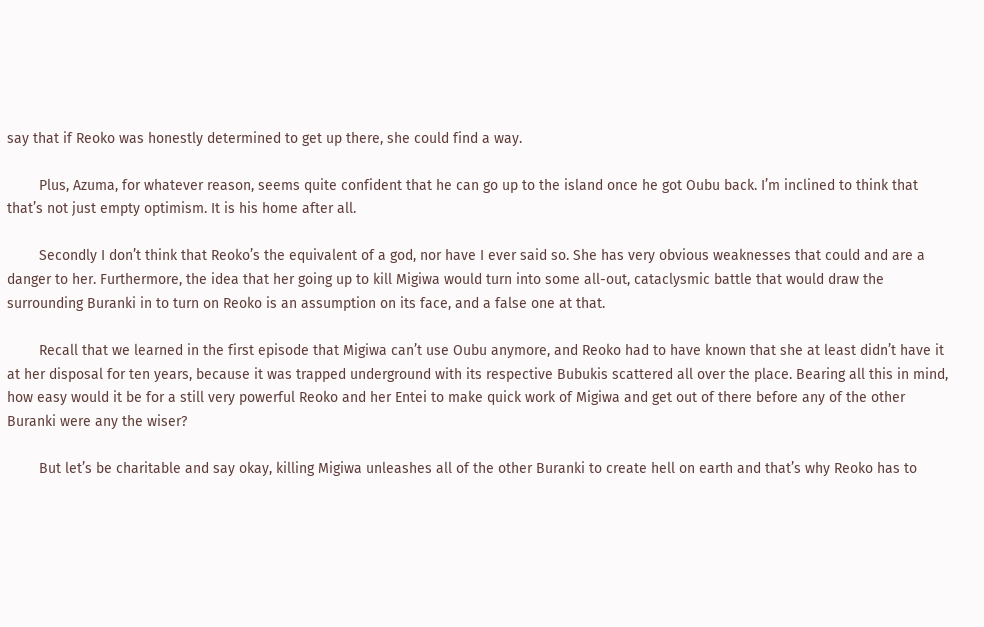say that if Reoko was honestly determined to get up there, she could find a way.

        Plus, Azuma, for whatever reason, seems quite confident that he can go up to the island once he got Oubu back. I’m inclined to think that that’s not just empty optimism. It is his home after all.

        Secondly I don’t think that Reoko’s the equivalent of a god, nor have I ever said so. She has very obvious weaknesses that could and are a danger to her. Furthermore, the idea that her going up to kill Migiwa would turn into some all-out, cataclysmic battle that would draw the surrounding Buranki in to turn on Reoko is an assumption on its face, and a false one at that.

        Recall that we learned in the first episode that Migiwa can’t use Oubu anymore, and Reoko had to have known that she at least didn’t have it at her disposal for ten years, because it was trapped underground with its respective Bubukis scattered all over the place. Bearing all this in mind, how easy would it be for a still very powerful Reoko and her Entei to make quick work of Migiwa and get out of there before any of the other Buranki were any the wiser?

        But let’s be charitable and say okay, killing Migiwa unleashes all of the other Buranki to create hell on earth and that’s why Reoko has to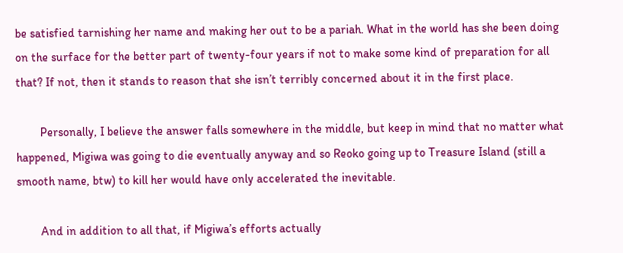be satisfied tarnishing her name and making her out to be a pariah. What in the world has she been doing on the surface for the better part of twenty-four years if not to make some kind of preparation for all that? If not, then it stands to reason that she isn’t terribly concerned about it in the first place.

        Personally, I believe the answer falls somewhere in the middle, but keep in mind that no matter what happened, Migiwa was going to die eventually anyway and so Reoko going up to Treasure Island (still a smooth name, btw) to kill her would have only accelerated the inevitable.

        And in addition to all that, if Migiwa’s efforts actually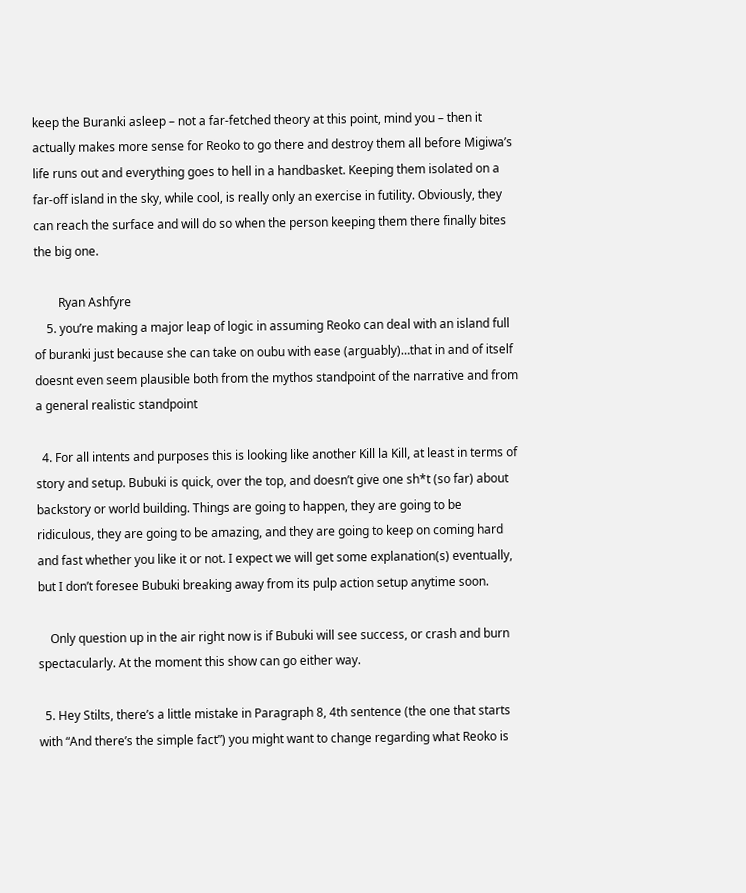keep the Buranki asleep – not a far-fetched theory at this point, mind you – then it actually makes more sense for Reoko to go there and destroy them all before Migiwa’s life runs out and everything goes to hell in a handbasket. Keeping them isolated on a far-off island in the sky, while cool, is really only an exercise in futility. Obviously, they can reach the surface and will do so when the person keeping them there finally bites the big one.

        Ryan Ashfyre
    5. you’re making a major leap of logic in assuming Reoko can deal with an island full of buranki just because she can take on oubu with ease (arguably)…that in and of itself doesnt even seem plausible both from the mythos standpoint of the narrative and from a general realistic standpoint

  4. For all intents and purposes this is looking like another Kill la Kill, at least in terms of story and setup. Bubuki is quick, over the top, and doesn’t give one sh*t (so far) about backstory or world building. Things are going to happen, they are going to be ridiculous, they are going to be amazing, and they are going to keep on coming hard and fast whether you like it or not. I expect we will get some explanation(s) eventually, but I don’t foresee Bubuki breaking away from its pulp action setup anytime soon.

    Only question up in the air right now is if Bubuki will see success, or crash and burn spectacularly. At the moment this show can go either way.

  5. Hey Stilts, there’s a little mistake in Paragraph 8, 4th sentence (the one that starts with “And there’s the simple fact”) you might want to change regarding what Reoko is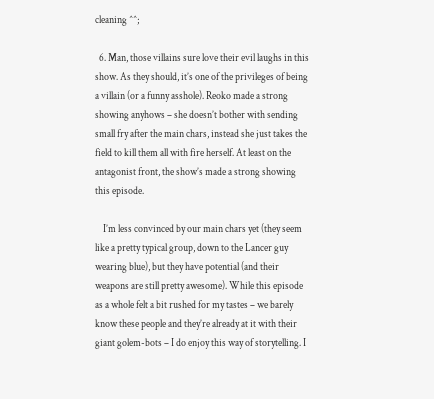cleaning ^^;

  6. Man, those villains sure love their evil laughs in this show. As they should, it’s one of the privileges of being a villain (or a funny asshole). Reoko made a strong showing anyhows – she doesn’t bother with sending small fry after the main chars, instead she just takes the field to kill them all with fire herself. At least on the antagonist front, the show’s made a strong showing this episode.

    I’m less convinced by our main chars yet (they seem like a pretty typical group, down to the Lancer guy wearing blue), but they have potential (and their weapons are still pretty awesome). While this episode as a whole felt a bit rushed for my tastes – we barely know these people and they’re already at it with their giant golem-bots – I do enjoy this way of storytelling. I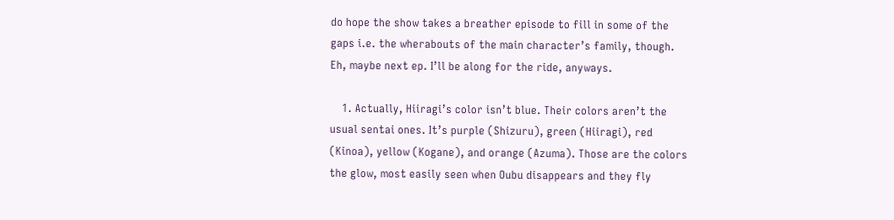do hope the show takes a breather episode to fill in some of the gaps i.e. the wherabouts of the main character’s family, though. Eh, maybe next ep. I’ll be along for the ride, anyways.

    1. Actually, Hiiragi’s color isn’t blue. Their colors aren’t the usual sentai ones. It’s purple (Shizuru), green (Hiiragi), red (Kinoa), yellow (Kogane), and orange (Azuma). Those are the colors the glow, most easily seen when Oubu disappears and they fly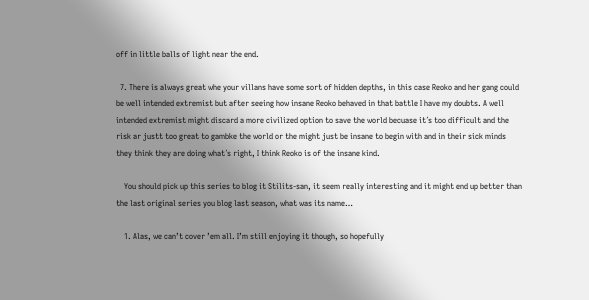off in little balls of light near the end.

  7. There is always great whe your villans have some sort of hidden depths, in this case Reoko and her gang could be well intended extremist but after seeing how insane Reoko behaved in that battle I have my doubts. A well intended extremist might discard a more civilized option to save the world becuase it´s too difficult and the risk ar justt too great to gambke the world or the might just be insane to begin with and in their sick minds they think they are doing what´s right, I think Reoko is of the insane kind.

    You should pick up this series to blog it Stilits-san, it seem really interesting and it might end up better than the last original series you blog last season, what was its name…

    1. Alas, we can’t cover ’em all. I’m still enjoying it though, so hopefully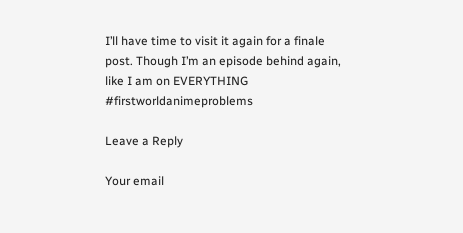I’ll have time to visit it again for a finale post. Though I’m an episode behind again, like I am on EVERYTHING #firstworldanimeproblems

Leave a Reply

Your email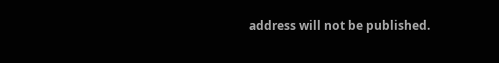address will not be published.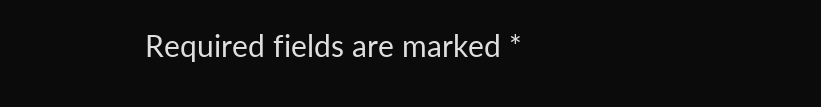Required fields are marked *